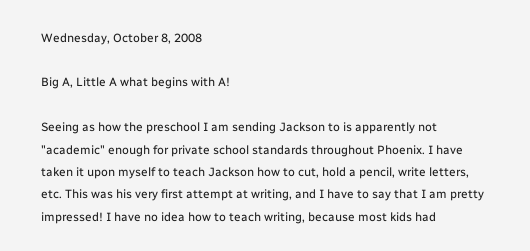Wednesday, October 8, 2008

Big A, Little A what begins with A!

Seeing as how the preschool I am sending Jackson to is apparently not "academic" enough for private school standards throughout Phoenix. I have taken it upon myself to teach Jackson how to cut, hold a pencil, write letters, etc. This was his very first attempt at writing, and I have to say that I am pretty impressed! I have no idea how to teach writing, because most kids had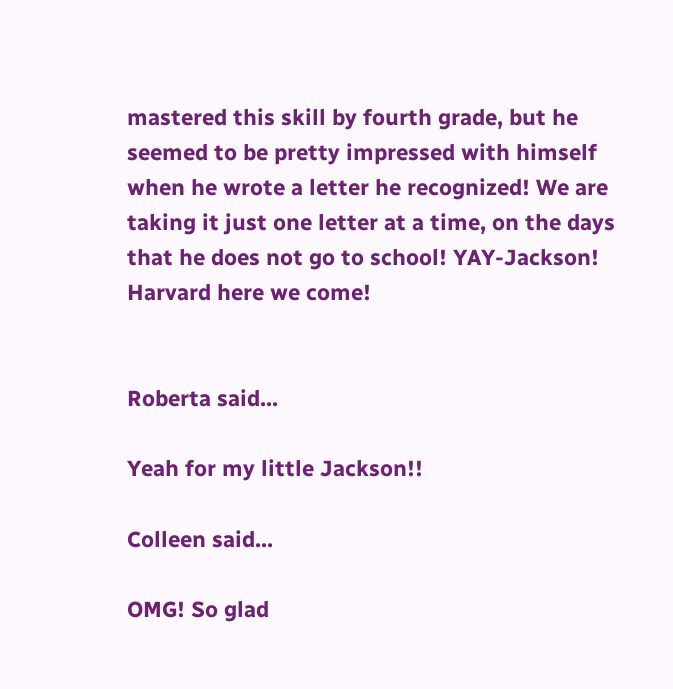mastered this skill by fourth grade, but he seemed to be pretty impressed with himself when he wrote a letter he recognized! We are taking it just one letter at a time, on the days that he does not go to school! YAY-Jackson! Harvard here we come!


Roberta said...

Yeah for my little Jackson!!

Colleen said...

OMG! So glad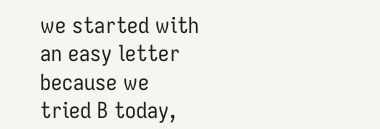we started with an easy letter because we tried B today,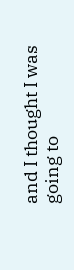and I thought I was going to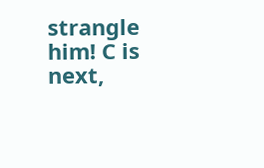strangle him! C is next,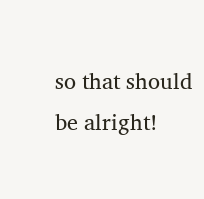so that should be alright!